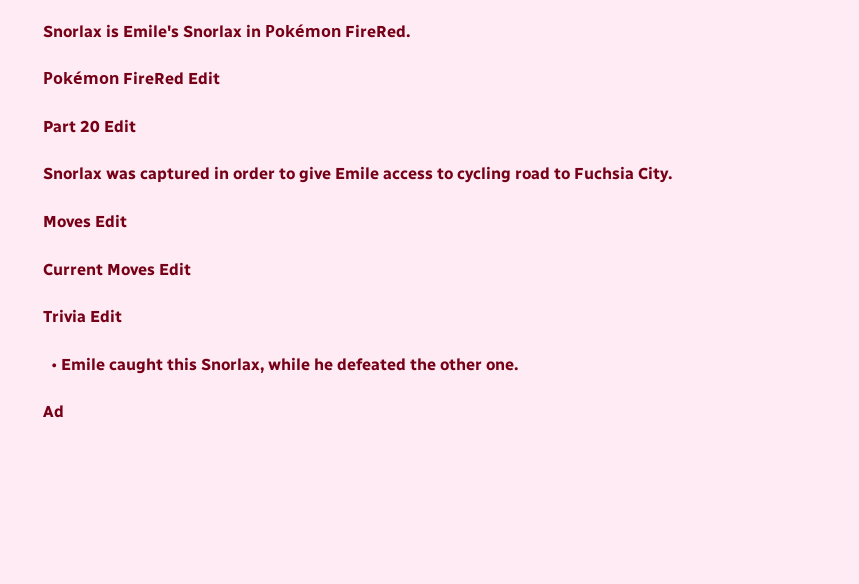Snorlax is Emile's Snorlax in Pokémon FireRed.

Pokémon FireRed Edit

Part 20 Edit

Snorlax was captured in order to give Emile access to cycling road to Fuchsia City.

Moves Edit

Current Moves Edit

Trivia Edit

  • Emile caught this Snorlax, while he defeated the other one.

Ad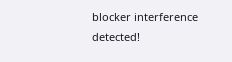blocker interference detected!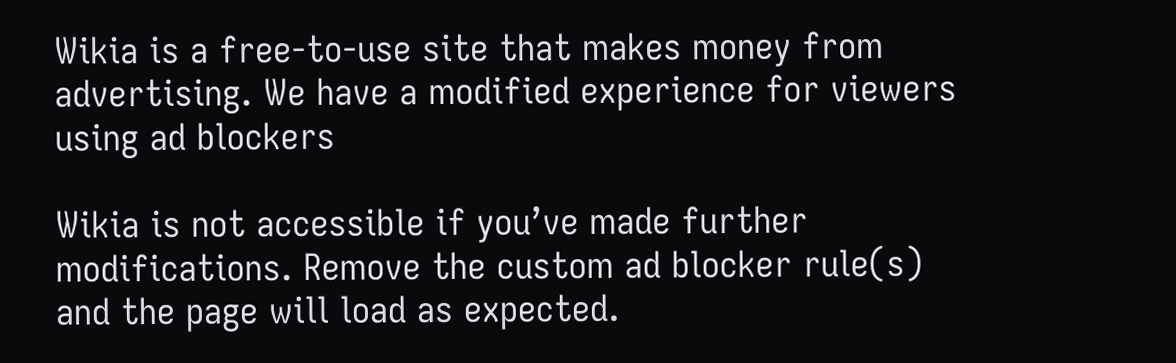Wikia is a free-to-use site that makes money from advertising. We have a modified experience for viewers using ad blockers

Wikia is not accessible if you’ve made further modifications. Remove the custom ad blocker rule(s) and the page will load as expected.